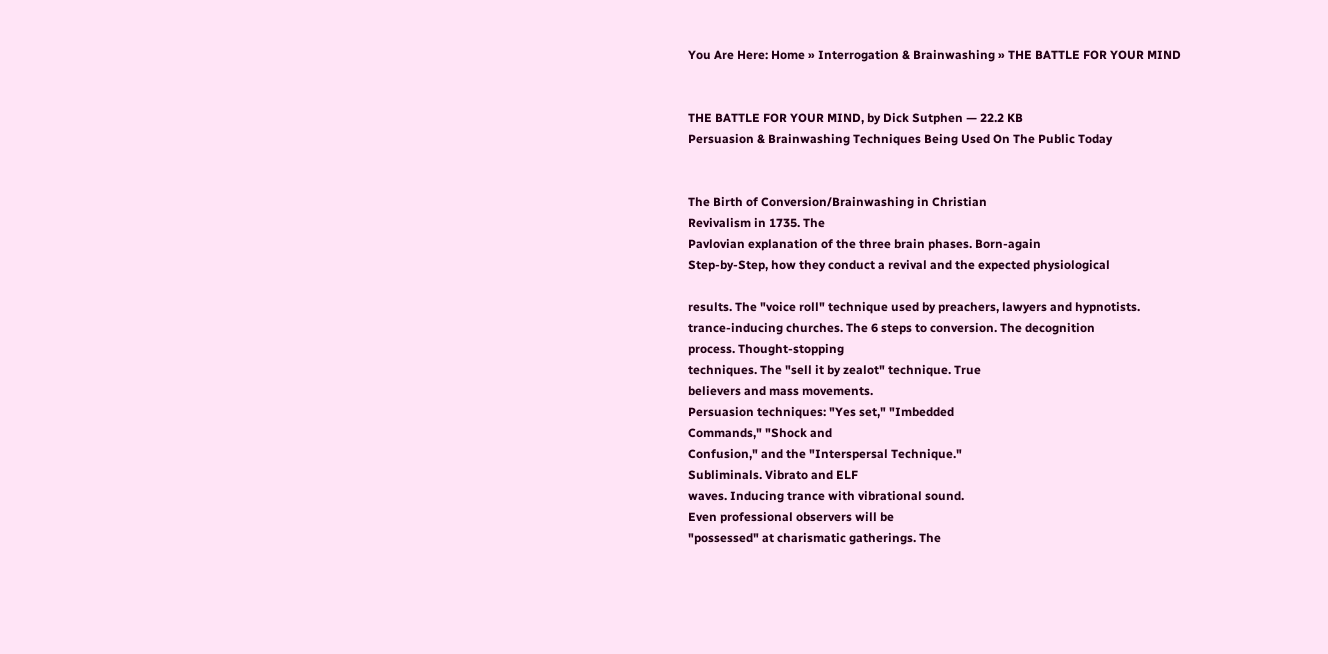You Are Here: Home » Interrogation & Brainwashing » THE BATTLE FOR YOUR MIND


THE BATTLE FOR YOUR MIND, by Dick Sutphen — 22.2 KB
Persuasion & Brainwashing Techniques Being Used On The Public Today


The Birth of Conversion/Brainwashing in Christian
Revivalism in 1735. The
Pavlovian explanation of the three brain phases. Born-again
Step-by-Step, how they conduct a revival and the expected physiological

results. The "voice roll" technique used by preachers, lawyers and hypnotists.
trance-inducing churches. The 6 steps to conversion. The decognition
process. Thought-stopping
techniques. The "sell it by zealot" technique. True
believers and mass movements.
Persuasion techniques: "Yes set," "Imbedded
Commands," "Shock and
Confusion," and the "Interspersal Technique."
Subliminals. Vibrato and ELF
waves. Inducing trance with vibrational sound.
Even professional observers will be
"possessed" at charismatic gatherings. The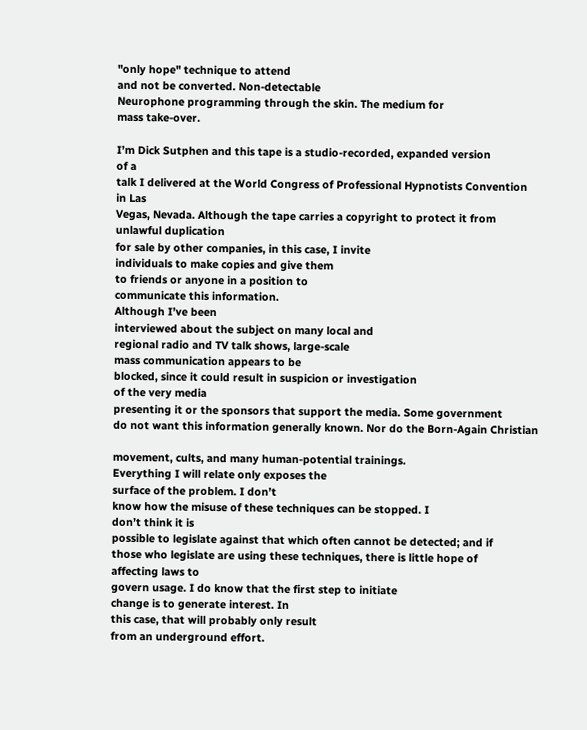"only hope" technique to attend
and not be converted. Non-detectable
Neurophone programming through the skin. The medium for
mass take-over.

I’m Dick Sutphen and this tape is a studio-recorded, expanded version
of a
talk I delivered at the World Congress of Professional Hypnotists Convention
in Las
Vegas, Nevada. Although the tape carries a copyright to protect it from
unlawful duplication
for sale by other companies, in this case, I invite
individuals to make copies and give them
to friends or anyone in a position to
communicate this information.
Although I’ve been
interviewed about the subject on many local and
regional radio and TV talk shows, large-scale
mass communication appears to be
blocked, since it could result in suspicion or investigation
of the very media
presenting it or the sponsors that support the media. Some government
do not want this information generally known. Nor do the Born-Again Christian

movement, cults, and many human-potential trainings.
Everything I will relate only exposes the
surface of the problem. I don’t
know how the misuse of these techniques can be stopped. I
don’t think it is
possible to legislate against that which often cannot be detected; and if
those who legislate are using these techniques, there is little hope of
affecting laws to
govern usage. I do know that the first step to initiate
change is to generate interest. In
this case, that will probably only result
from an underground effort.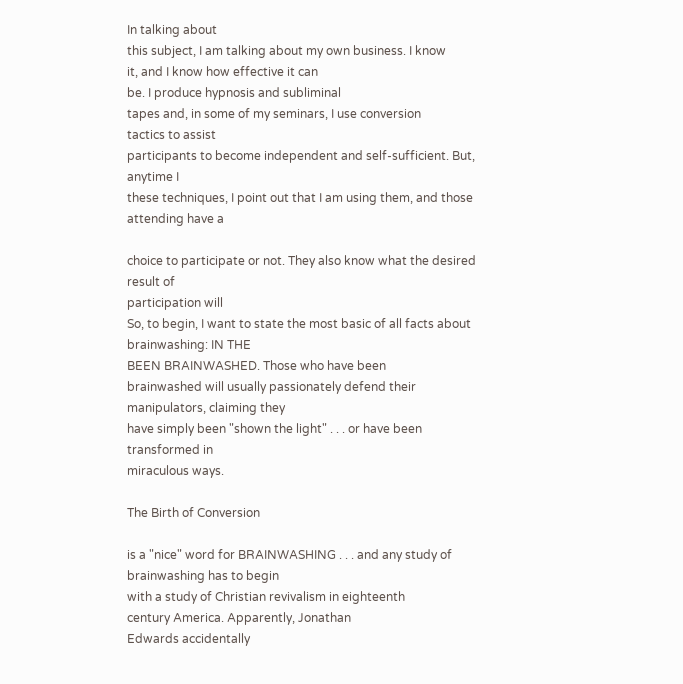In talking about
this subject, I am talking about my own business. I know
it, and I know how effective it can
be. I produce hypnosis and subliminal
tapes and, in some of my seminars, I use conversion
tactics to assist
participants to become independent and self-sufficient. But, anytime I
these techniques, I point out that I am using them, and those attending have a

choice to participate or not. They also know what the desired result of
participation will
So, to begin, I want to state the most basic of all facts about
brainwashing: IN THE
BEEN BRAINWASHED. Those who have been
brainwashed will usually passionately defend their
manipulators, claiming they
have simply been "shown the light" . . . or have been
transformed in
miraculous ways.

The Birth of Conversion

is a "nice" word for BRAINWASHING . . . and any study of
brainwashing has to begin
with a study of Christian revivalism in eighteenth
century America. Apparently, Jonathan
Edwards accidentally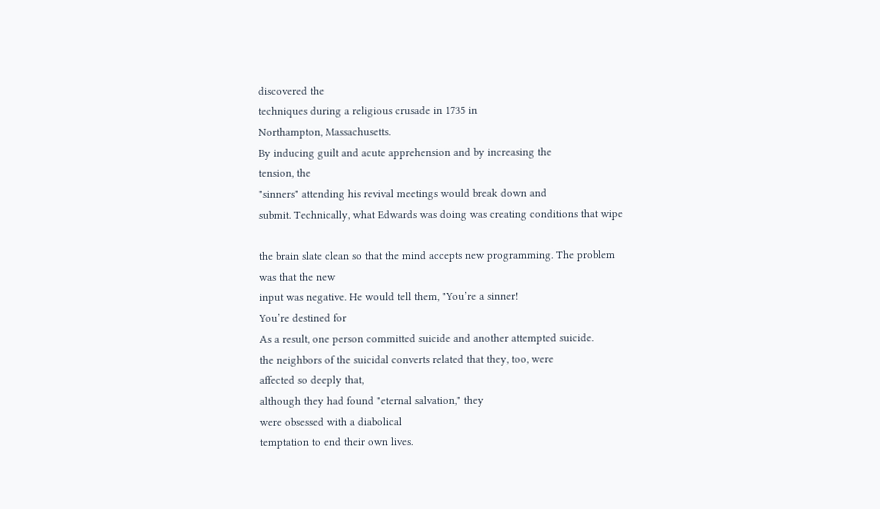discovered the
techniques during a religious crusade in 1735 in
Northampton, Massachusetts.
By inducing guilt and acute apprehension and by increasing the
tension, the
"sinners" attending his revival meetings would break down and
submit. Technically, what Edwards was doing was creating conditions that wipe

the brain slate clean so that the mind accepts new programming. The problem
was that the new
input was negative. He would tell them, "You’re a sinner!
You’re destined for
As a result, one person committed suicide and another attempted suicide.
the neighbors of the suicidal converts related that they, too, were
affected so deeply that,
although they had found "eternal salvation," they
were obsessed with a diabolical
temptation to end their own lives.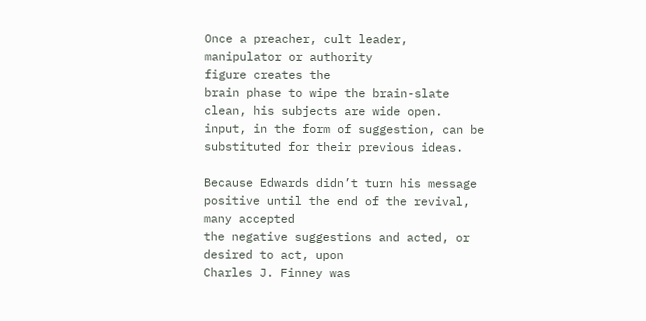Once a preacher, cult leader, manipulator or authority
figure creates the
brain phase to wipe the brain-slate clean, his subjects are wide open.
input, in the form of suggestion, can be substituted for their previous ideas.

Because Edwards didn’t turn his message positive until the end of the revival,
many accepted
the negative suggestions and acted, or desired to act, upon
Charles J. Finney was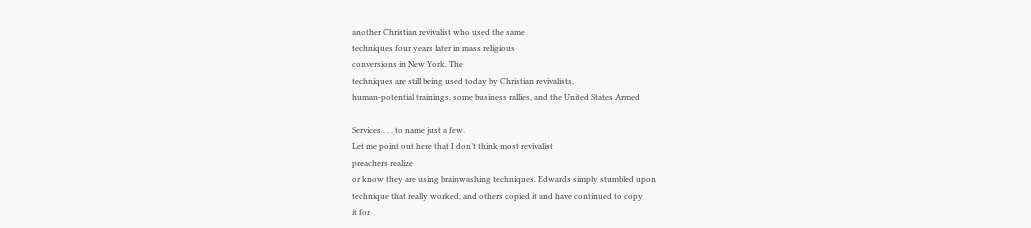another Christian revivalist who used the same
techniques four years later in mass religious
conversions in New York. The
techniques are still being used today by Christian revivalists,
human-potential trainings, some business rallies, and the United States Armed

Services . . . to name just a few.
Let me point out here that I don’t think most revivalist
preachers realize
or know they are using brainwashing techniques. Edwards simply stumbled upon
technique that really worked, and others copied it and have continued to copy
it for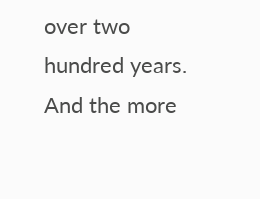over two hundred years. And the more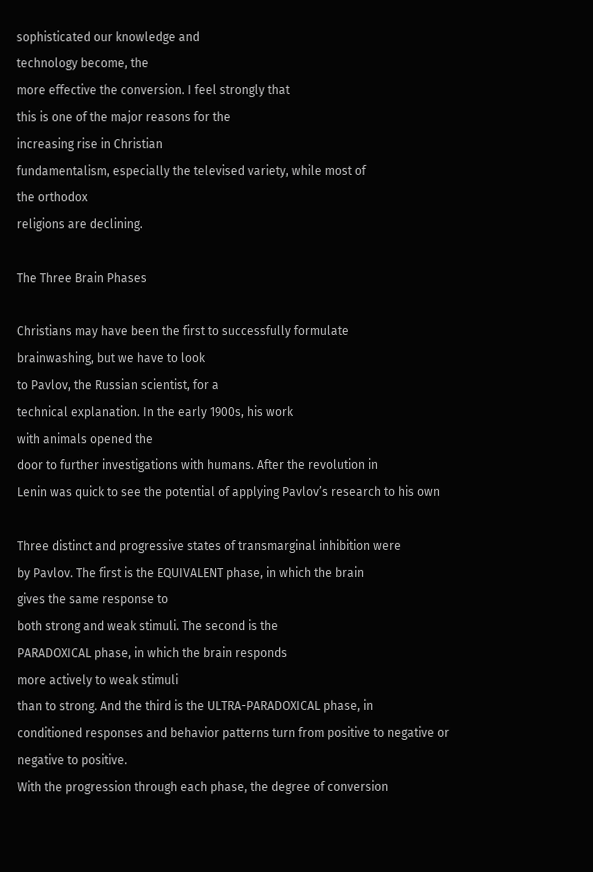sophisticated our knowledge and
technology become, the
more effective the conversion. I feel strongly that
this is one of the major reasons for the
increasing rise in Christian
fundamentalism, especially the televised variety, while most of
the orthodox
religions are declining.

The Three Brain Phases

Christians may have been the first to successfully formulate
brainwashing, but we have to look
to Pavlov, the Russian scientist, for a
technical explanation. In the early 1900s, his work
with animals opened the
door to further investigations with humans. After the revolution in
Lenin was quick to see the potential of applying Pavlov’s research to his own

Three distinct and progressive states of transmarginal inhibition were
by Pavlov. The first is the EQUIVALENT phase, in which the brain
gives the same response to
both strong and weak stimuli. The second is the
PARADOXICAL phase, in which the brain responds
more actively to weak stimuli
than to strong. And the third is the ULTRA-PARADOXICAL phase, in
conditioned responses and behavior patterns turn from positive to negative or
negative to positive.
With the progression through each phase, the degree of conversion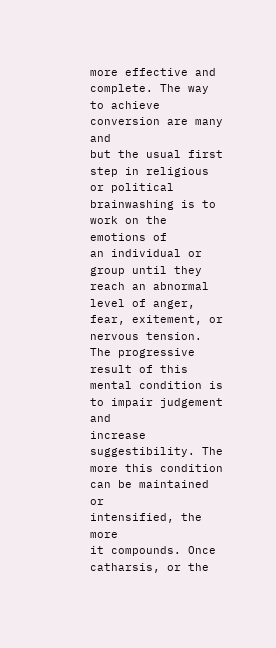more effective and complete. The way to achieve conversion are many and
but the usual first step in religious or political brainwashing is to
work on the emotions of
an individual or group until they reach an abnormal
level of anger, fear, exitement, or
nervous tension.
The progressive result of this mental condition is to impair judgement and
increase suggestibility. The more this condition can be maintained or
intensified, the more
it compounds. Once catharsis, or the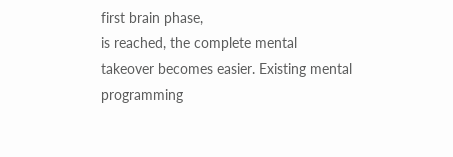first brain phase,
is reached, the complete mental
takeover becomes easier. Existing mental
programming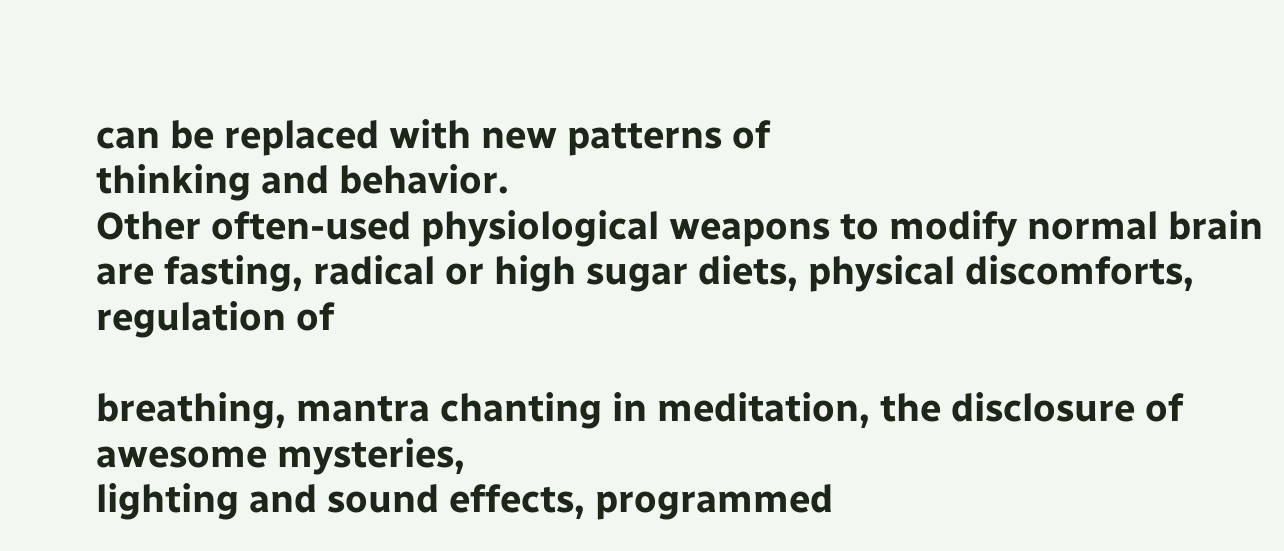can be replaced with new patterns of
thinking and behavior.
Other often-used physiological weapons to modify normal brain
are fasting, radical or high sugar diets, physical discomforts, regulation of

breathing, mantra chanting in meditation, the disclosure of awesome mysteries,
lighting and sound effects, programmed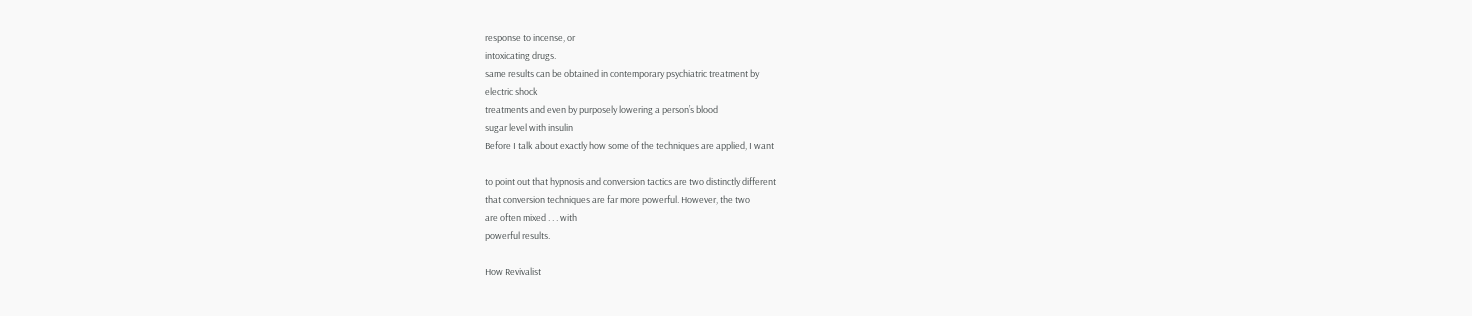response to incense, or
intoxicating drugs.
same results can be obtained in contemporary psychiatric treatment by
electric shock
treatments and even by purposely lowering a person’s blood
sugar level with insulin
Before I talk about exactly how some of the techniques are applied, I want

to point out that hypnosis and conversion tactics are two distinctly different
that conversion techniques are far more powerful. However, the two
are often mixed . . . with
powerful results.

How Revivalist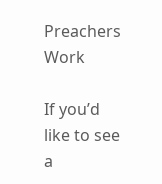Preachers Work

If you’d like to see a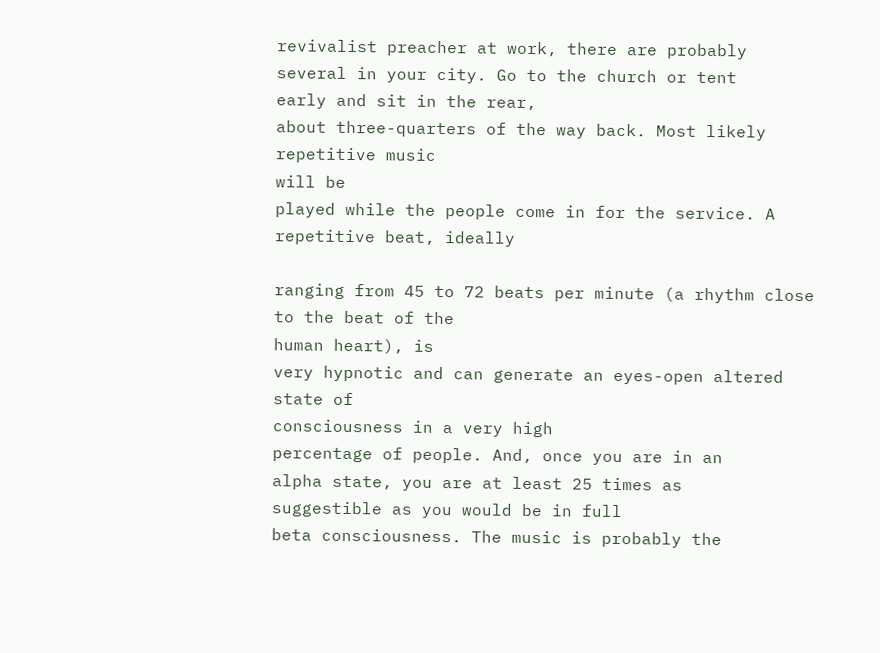revivalist preacher at work, there are probably
several in your city. Go to the church or tent
early and sit in the rear,
about three-quarters of the way back. Most likely repetitive music
will be
played while the people come in for the service. A repetitive beat, ideally

ranging from 45 to 72 beats per minute (a rhythm close to the beat of the
human heart), is
very hypnotic and can generate an eyes-open altered state of
consciousness in a very high
percentage of people. And, once you are in an
alpha state, you are at least 25 times as
suggestible as you would be in full
beta consciousness. The music is probably the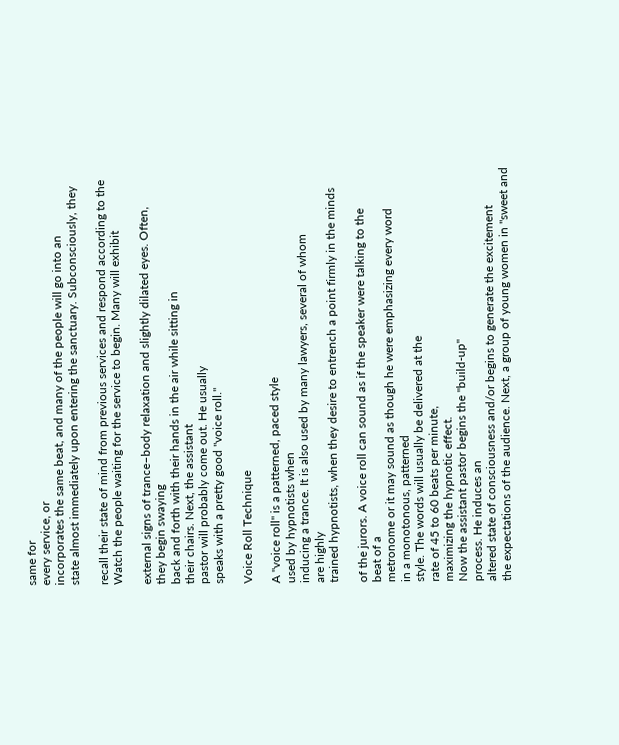same for
every service, or
incorporates the same beat, and many of the people will go into an
state almost immediately upon entering the sanctuary. Subconsciously, they

recall their state of mind from previous services and respond according to the
Watch the people waiting for the service to begin. Many will exhibit

external signs of trance–body relaxation and slightly dilated eyes. Often,
they begin swaying
back and forth with their hands in the air while sitting in
their chairs. Next, the assistant
pastor will probably come out. He usually
speaks with a pretty good "voice roll."

Voice Roll Technique

A "voice roll" is a patterned, paced style
used by hypnotists when
inducing a trance. It is also used by many lawyers, several of whom
are highly
trained hypnotists, when they desire to entrench a point firmly in the minds

of the jurors. A voice roll can sound as if the speaker were talking to the
beat of a
metronome or it may sound as though he were emphasizing every word
in a monotonous, patterned
style. The words will usually be delivered at the
rate of 45 to 60 beats per minute,
maximizing the hypnotic effect.
Now the assistant pastor begins the "build-up"
process. He induces an
altered state of consciousness and/or begins to generate the excitement
the expectations of the audience. Next, a group of young women in "sweet and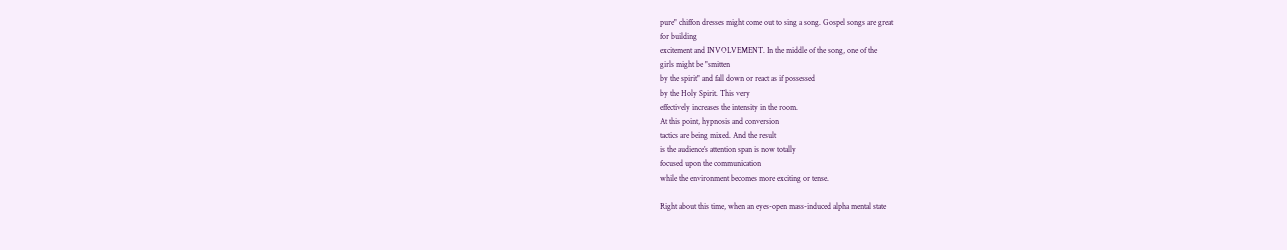pure" chiffon dresses might come out to sing a song. Gospel songs are great
for building
excitement and INVOLVEMENT. In the middle of the song, one of the
girls might be "smitten
by the spirit" and fall down or react as if possessed
by the Holy Spirit. This very
effectively increases the intensity in the room.
At this point, hypnosis and conversion
tactics are being mixed. And the result
is the audience’s attention span is now totally
focused upon the communication
while the environment becomes more exciting or tense.

Right about this time, when an eyes-open mass-induced alpha mental state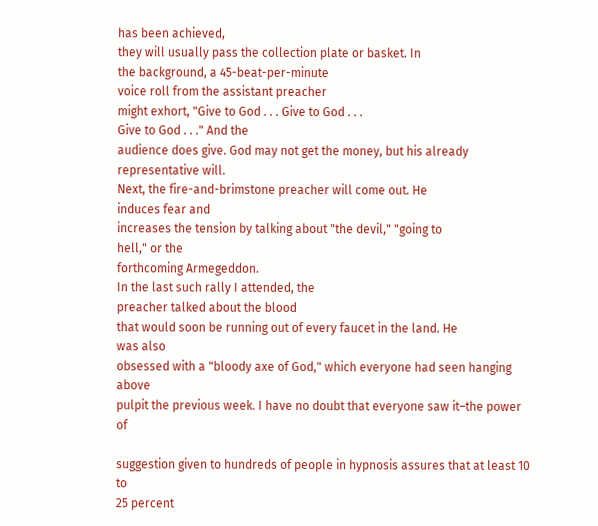has been achieved,
they will usually pass the collection plate or basket. In
the background, a 45-beat-per-minute
voice roll from the assistant preacher
might exhort, "Give to God . . . Give to God . . .
Give to God . . ." And the
audience does give. God may not get the money, but his already
representative will.
Next, the fire-and-brimstone preacher will come out. He
induces fear and
increases the tension by talking about "the devil," "going to
hell," or the
forthcoming Armegeddon.
In the last such rally I attended, the
preacher talked about the blood
that would soon be running out of every faucet in the land. He
was also
obsessed with a "bloody axe of God," which everyone had seen hanging above
pulpit the previous week. I have no doubt that everyone saw it–the power of

suggestion given to hundreds of people in hypnosis assures that at least 10 to
25 percent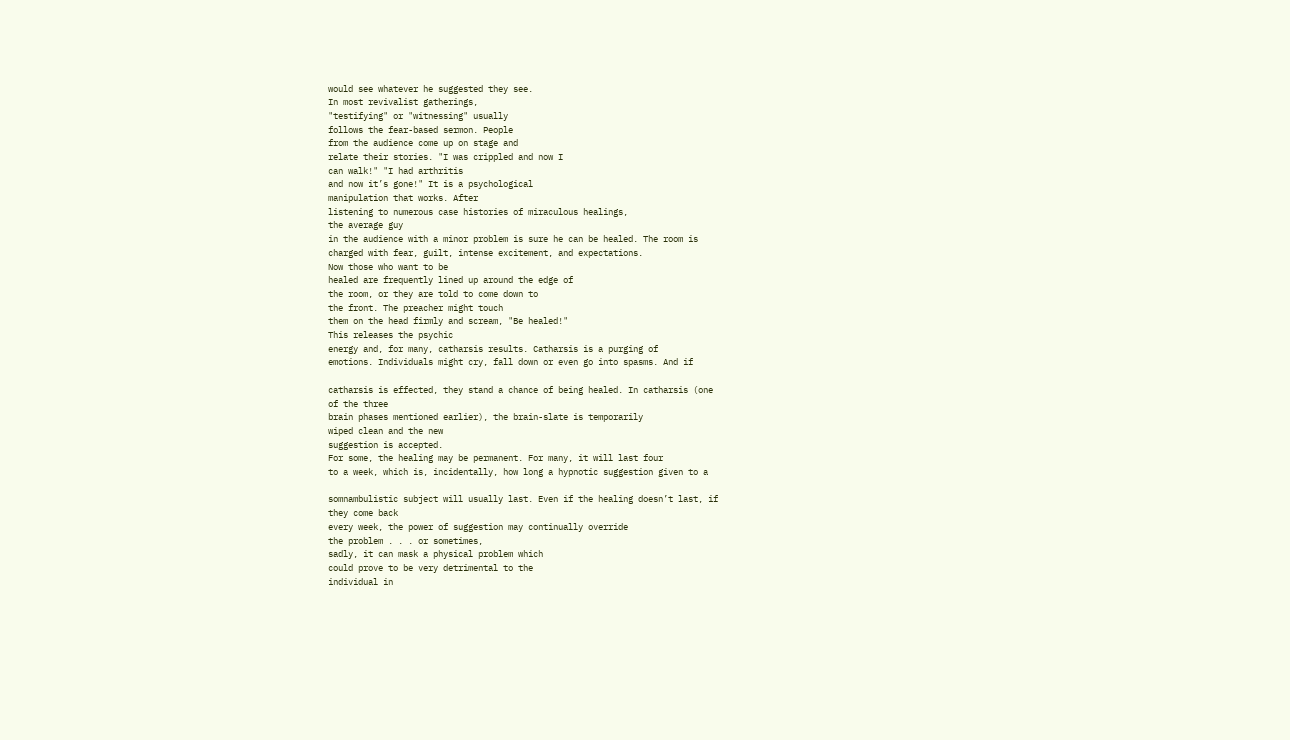would see whatever he suggested they see.
In most revivalist gatherings,
"testifying" or "witnessing" usually
follows the fear-based sermon. People
from the audience come up on stage and
relate their stories. "I was crippled and now I
can walk!" "I had arthritis
and now it’s gone!" It is a psychological
manipulation that works. After
listening to numerous case histories of miraculous healings,
the average guy
in the audience with a minor problem is sure he can be healed. The room is
charged with fear, guilt, intense excitement, and expectations.
Now those who want to be
healed are frequently lined up around the edge of
the room, or they are told to come down to
the front. The preacher might touch
them on the head firmly and scream, "Be healed!"
This releases the psychic
energy and, for many, catharsis results. Catharsis is a purging of
emotions. Individuals might cry, fall down or even go into spasms. And if

catharsis is effected, they stand a chance of being healed. In catharsis (one
of the three
brain phases mentioned earlier), the brain-slate is temporarily
wiped clean and the new
suggestion is accepted.
For some, the healing may be permanent. For many, it will last four
to a week, which is, incidentally, how long a hypnotic suggestion given to a

somnambulistic subject will usually last. Even if the healing doesn’t last, if
they come back
every week, the power of suggestion may continually override
the problem . . . or sometimes,
sadly, it can mask a physical problem which
could prove to be very detrimental to the
individual in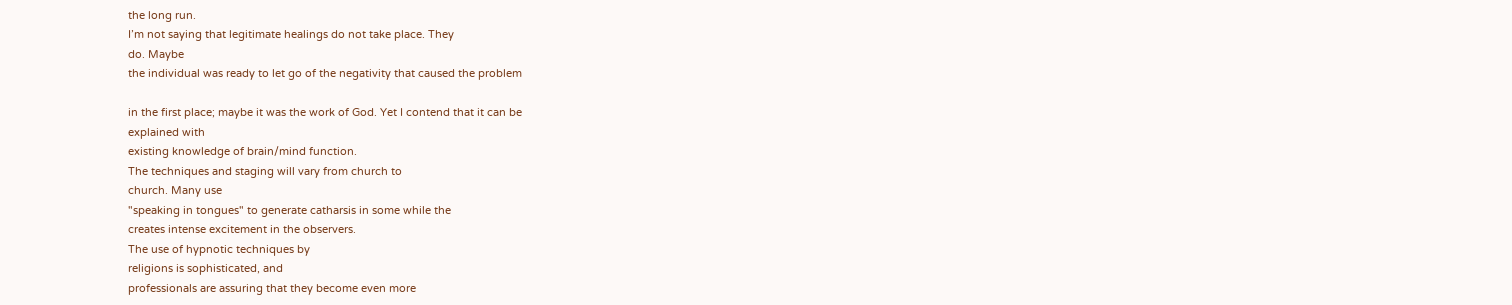the long run.
I’m not saying that legitimate healings do not take place. They
do. Maybe
the individual was ready to let go of the negativity that caused the problem

in the first place; maybe it was the work of God. Yet I contend that it can be
explained with
existing knowledge of brain/mind function.
The techniques and staging will vary from church to
church. Many use
"speaking in tongues" to generate catharsis in some while the
creates intense excitement in the observers.
The use of hypnotic techniques by
religions is sophisticated, and
professionals are assuring that they become even more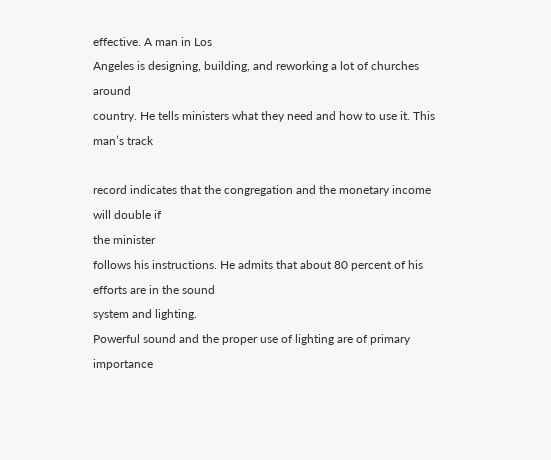effective. A man in Los
Angeles is designing, building, and reworking a lot of churches around
country. He tells ministers what they need and how to use it. This man’s track

record indicates that the congregation and the monetary income will double if
the minister
follows his instructions. He admits that about 80 percent of his
efforts are in the sound
system and lighting.
Powerful sound and the proper use of lighting are of primary importance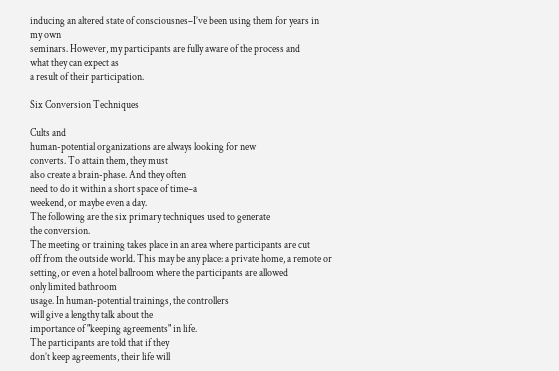inducing an altered state of consciousnes–I’ve been using them for years in
my own
seminars. However, my participants are fully aware of the process and
what they can expect as
a result of their participation.

Six Conversion Techniques

Cults and
human-potential organizations are always looking for new
converts. To attain them, they must
also create a brain-phase. And they often
need to do it within a short space of time–a
weekend, or maybe even a day.
The following are the six primary techniques used to generate
the conversion.
The meeting or training takes place in an area where participants are cut
off from the outside world. This may be any place: a private home, a remote or
setting, or even a hotel ballroom where the participants are allowed
only limited bathroom
usage. In human-potential trainings, the controllers
will give a lengthy talk about the
importance of "keeping agreements" in life.
The participants are told that if they
don’t keep agreements, their life will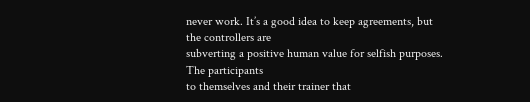never work. It’s a good idea to keep agreements, but
the controllers are
subverting a positive human value for selfish purposes. The participants
to themselves and their trainer that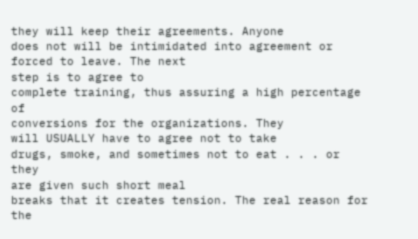they will keep their agreements. Anyone
does not will be intimidated into agreement or forced to leave. The next
step is to agree to
complete training, thus assuring a high percentage of
conversions for the organizations. They
will USUALLY have to agree not to take
drugs, smoke, and sometimes not to eat . . . or they
are given such short meal
breaks that it creates tension. The real reason for the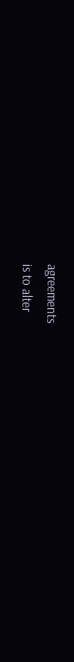agreements
is to alter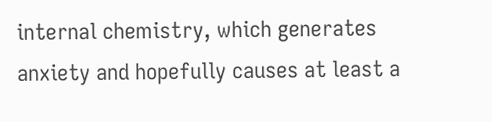internal chemistry, which generates anxiety and hopefully causes at least a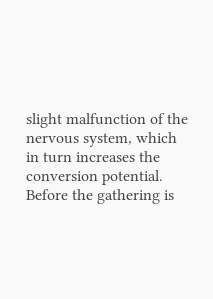slight malfunction of the nervous system, which in turn increases the
conversion potential.
Before the gathering is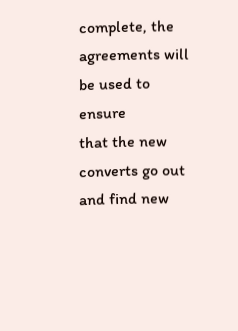complete, the agreements will be used to ensure
that the new
converts go out and find new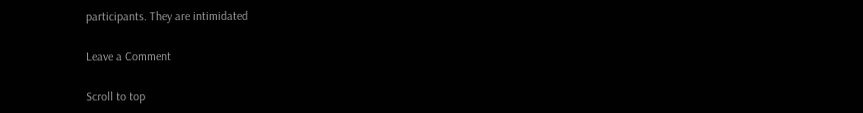participants. They are intimidated

Leave a Comment

Scroll to top